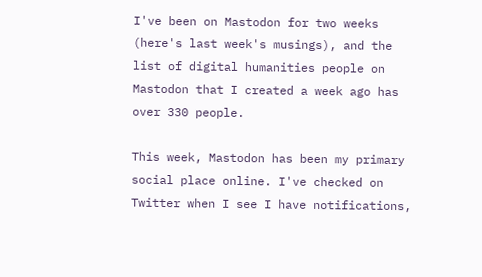I've been on Mastodon for two weeks (here's last week's musings), and the list of digital humanities people on Mastodon that I created a week ago has over 330 people.

This week, Mastodon has been my primary social place online. I've checked on Twitter when I see I have notifications,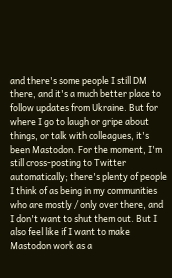and there's some people I still DM there, and it's a much better place to follow updates from Ukraine. But for where I go to laugh or gripe about things, or talk with colleagues, it's been Mastodon. For the moment, I'm still cross-posting to Twitter automatically; there's plenty of people I think of as being in my communities who are mostly / only over there, and I don't want to shut them out. But I also feel like if I want to make Mastodon work as a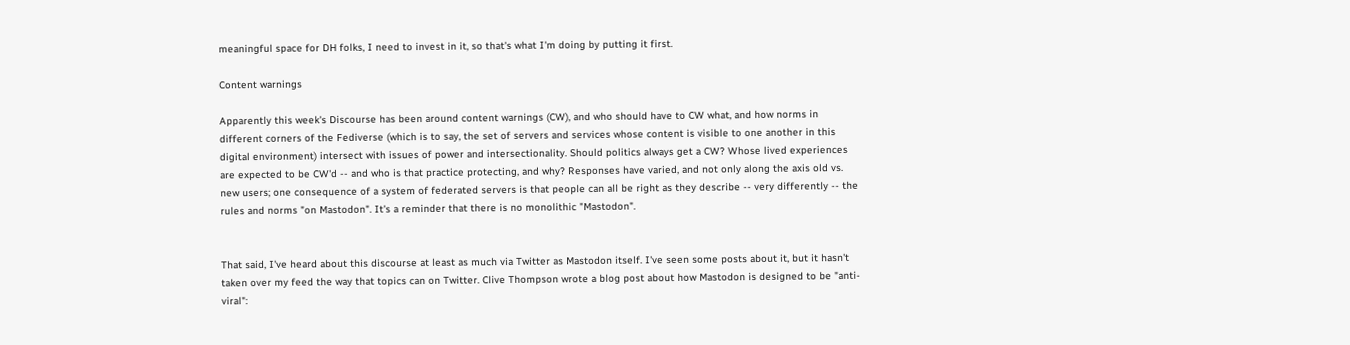meaningful space for DH folks, I need to invest in it, so that's what I'm doing by putting it first.

Content warnings

Apparently this week's Discourse has been around content warnings (CW), and who should have to CW what, and how norms in different corners of the Fediverse (which is to say, the set of servers and services whose content is visible to one another in this digital environment) intersect with issues of power and intersectionality. Should politics always get a CW? Whose lived experiences are expected to be CW'd -- and who is that practice protecting, and why? Responses have varied, and not only along the axis old vs. new users; one consequence of a system of federated servers is that people can all be right as they describe -- very differently -- the rules and norms "on Mastodon". It's a reminder that there is no monolithic "Mastodon".


That said, I've heard about this discourse at least as much via Twitter as Mastodon itself. I've seen some posts about it, but it hasn't taken over my feed the way that topics can on Twitter. Clive Thompson wrote a blog post about how Mastodon is designed to be "anti-viral":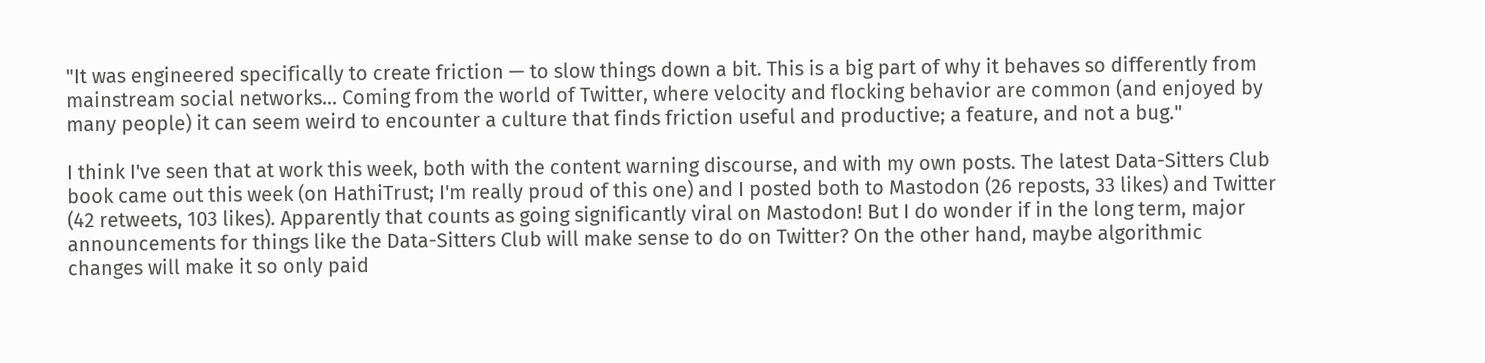"It was engineered specifically to create friction — to slow things down a bit. This is a big part of why it behaves so differently from mainstream social networks... Coming from the world of Twitter, where velocity and flocking behavior are common (and enjoyed by many people) it can seem weird to encounter a culture that finds friction useful and productive; a feature, and not a bug."

I think I've seen that at work this week, both with the content warning discourse, and with my own posts. The latest Data-Sitters Club book came out this week (on HathiTrust; I'm really proud of this one) and I posted both to Mastodon (26 reposts, 33 likes) and Twitter (42 retweets, 103 likes). Apparently that counts as going significantly viral on Mastodon! But I do wonder if in the long term, major announcements for things like the Data-Sitters Club will make sense to do on Twitter? On the other hand, maybe algorithmic changes will make it so only paid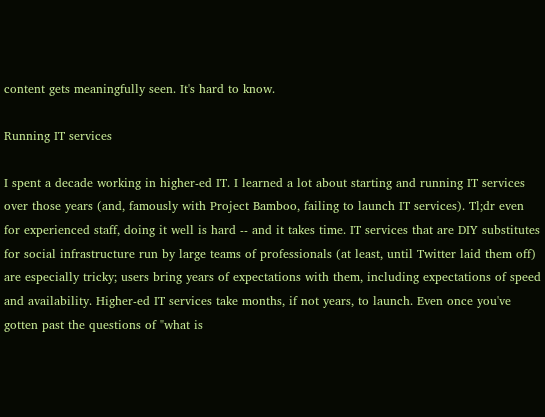content gets meaningfully seen. It's hard to know.

Running IT services

I spent a decade working in higher-ed IT. I learned a lot about starting and running IT services over those years (and, famously with Project Bamboo, failing to launch IT services). Tl;dr even for experienced staff, doing it well is hard -- and it takes time. IT services that are DIY substitutes for social infrastructure run by large teams of professionals (at least, until Twitter laid them off) are especially tricky; users bring years of expectations with them, including expectations of speed and availability. Higher-ed IT services take months, if not years, to launch. Even once you've gotten past the questions of "what is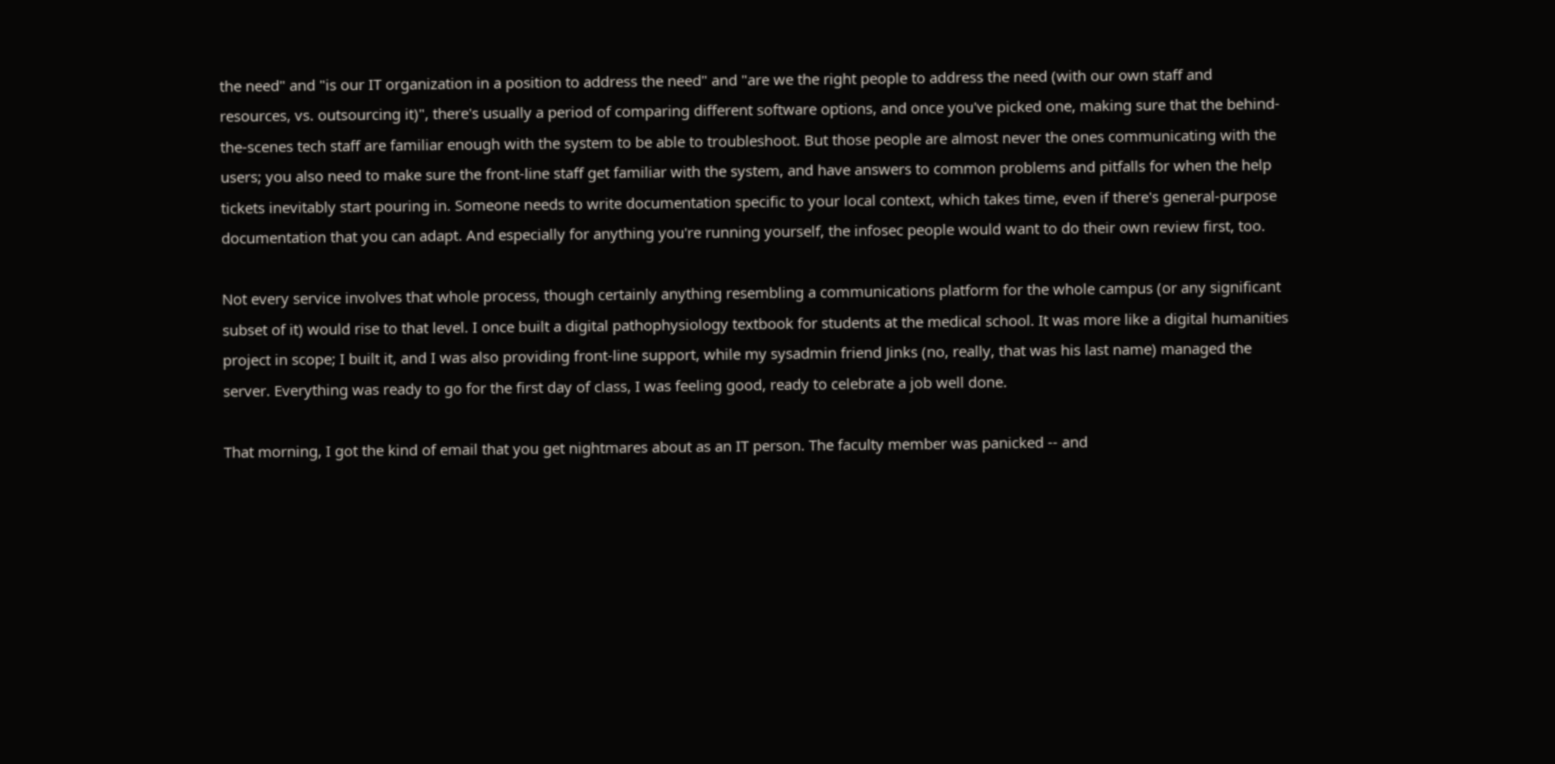the need" and "is our IT organization in a position to address the need" and "are we the right people to address the need (with our own staff and resources, vs. outsourcing it)", there's usually a period of comparing different software options, and once you've picked one, making sure that the behind-the-scenes tech staff are familiar enough with the system to be able to troubleshoot. But those people are almost never the ones communicating with the users; you also need to make sure the front-line staff get familiar with the system, and have answers to common problems and pitfalls for when the help tickets inevitably start pouring in. Someone needs to write documentation specific to your local context, which takes time, even if there's general-purpose documentation that you can adapt. And especially for anything you're running yourself, the infosec people would want to do their own review first, too.

Not every service involves that whole process, though certainly anything resembling a communications platform for the whole campus (or any significant subset of it) would rise to that level. I once built a digital pathophysiology textbook for students at the medical school. It was more like a digital humanities project in scope; I built it, and I was also providing front-line support, while my sysadmin friend Jinks (no, really, that was his last name) managed the server. Everything was ready to go for the first day of class, I was feeling good, ready to celebrate a job well done.

That morning, I got the kind of email that you get nightmares about as an IT person. The faculty member was panicked -- and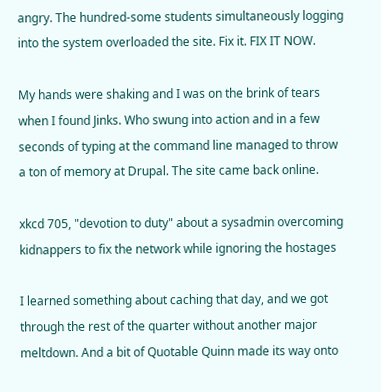angry. The hundred-some students simultaneously logging into the system overloaded the site. Fix it. FIX IT NOW.

My hands were shaking and I was on the brink of tears when I found Jinks. Who swung into action and in a few seconds of typing at the command line managed to throw a ton of memory at Drupal. The site came back online.

xkcd 705, "devotion to duty" about a sysadmin overcoming kidnappers to fix the network while ignoring the hostages

I learned something about caching that day, and we got through the rest of the quarter without another major meltdown. And a bit of Quotable Quinn made its way onto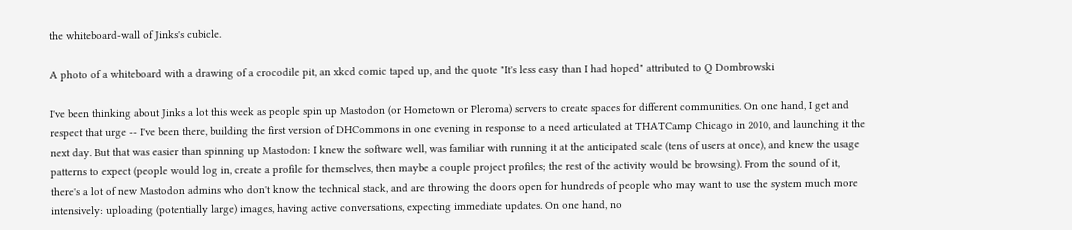the whiteboard-wall of Jinks's cubicle.

A photo of a whiteboard with a drawing of a crocodile pit, an xkcd comic taped up, and the quote "It's less easy than I had hoped" attributed to Q Dombrowski

I've been thinking about Jinks a lot this week as people spin up Mastodon (or Hometown or Pleroma) servers to create spaces for different communities. On one hand, I get and respect that urge -- I've been there, building the first version of DHCommons in one evening in response to a need articulated at THATCamp Chicago in 2010, and launching it the next day. But that was easier than spinning up Mastodon: I knew the software well, was familiar with running it at the anticipated scale (tens of users at once), and knew the usage patterns to expect (people would log in, create a profile for themselves, then maybe a couple project profiles; the rest of the activity would be browsing). From the sound of it, there's a lot of new Mastodon admins who don't know the technical stack, and are throwing the doors open for hundreds of people who may want to use the system much more intensively: uploading (potentially large) images, having active conversations, expecting immediate updates. On one hand, no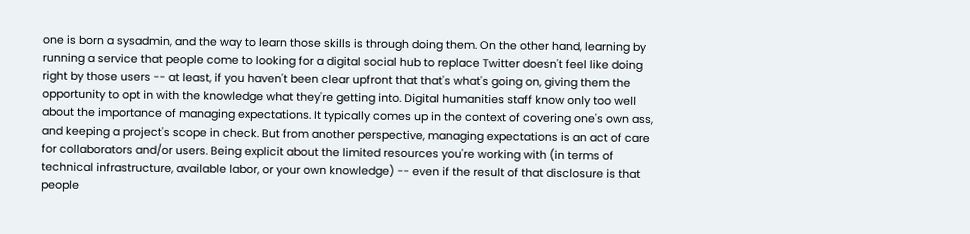one is born a sysadmin, and the way to learn those skills is through doing them. On the other hand, learning by running a service that people come to looking for a digital social hub to replace Twitter doesn't feel like doing right by those users -- at least, if you haven't been clear upfront that that's what's going on, giving them the opportunity to opt in with the knowledge what they're getting into. Digital humanities staff know only too well about the importance of managing expectations. It typically comes up in the context of covering one's own ass, and keeping a project's scope in check. But from another perspective, managing expectations is an act of care for collaborators and/or users. Being explicit about the limited resources you're working with (in terms of technical infrastructure, available labor, or your own knowledge) -- even if the result of that disclosure is that people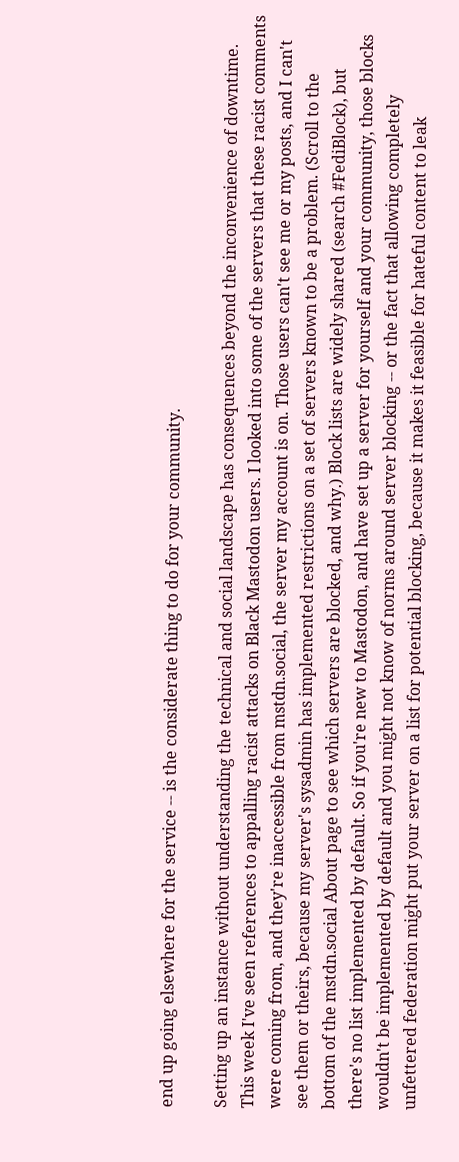end up going elsewhere for the service -- is the considerate thing to do for your community.

Setting up an instance without understanding the technical and social landscape has consequences beyond the inconvenience of downtime. This week I've seen references to appalling racist attacks on Black Mastodon users. I looked into some of the servers that these racist comments were coming from, and they're inaccessible from mstdn.social, the server my account is on. Those users can't see me or my posts, and I can't see them or theirs, because my server's sysadmin has implemented restrictions on a set of servers known to be a problem. (Scroll to the bottom of the mstdn.social About page to see which servers are blocked, and why.) Block lists are widely shared (search #FediBlock), but there's no list implemented by default. So if you're new to Mastodon, and have set up a server for yourself and your community, those blocks wouldn't be implemented by default and you might not know of norms around server blocking -- or the fact that allowing completely unfettered federation might put your server on a list for potential blocking, because it makes it feasible for hateful content to leak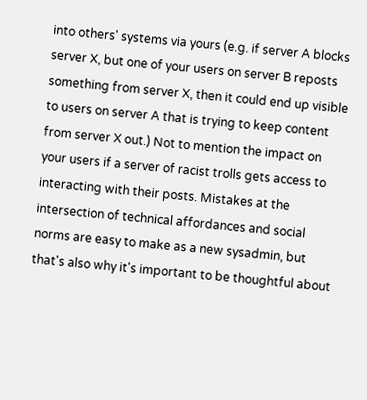into others' systems via yours (e.g. if server A blocks server X, but one of your users on server B reposts something from server X, then it could end up visible to users on server A that is trying to keep content from server X out.) Not to mention the impact on your users if a server of racist trolls gets access to interacting with their posts. Mistakes at the intersection of technical affordances and social norms are easy to make as a new sysadmin, but that's also why it's important to be thoughtful about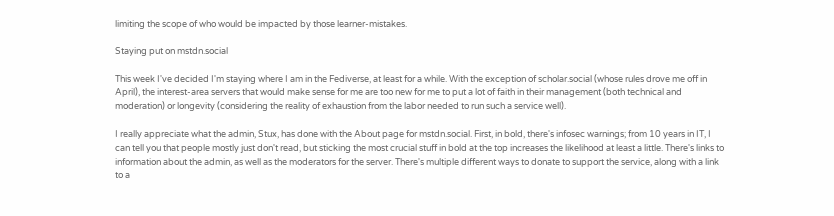limiting the scope of who would be impacted by those learner-mistakes.

Staying put on mstdn.social

This week I've decided I'm staying where I am in the Fediverse, at least for a while. With the exception of scholar.social (whose rules drove me off in April), the interest-area servers that would make sense for me are too new for me to put a lot of faith in their management (both technical and moderation) or longevity (considering the reality of exhaustion from the labor needed to run such a service well).

I really appreciate what the admin, Stux, has done with the About page for mstdn.social. First, in bold, there's infosec warnings; from 10 years in IT, I can tell you that people mostly just don't read, but sticking the most crucial stuff in bold at the top increases the likelihood at least a little. There's links to information about the admin, as well as the moderators for the server. There's multiple different ways to donate to support the service, along with a link to a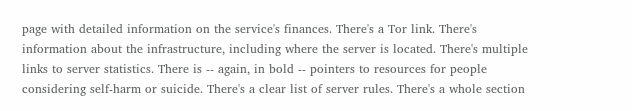page with detailed information on the service's finances. There's a Tor link. There's information about the infrastructure, including where the server is located. There's multiple links to server statistics. There is -- again, in bold -- pointers to resources for people considering self-harm or suicide. There's a clear list of server rules. There's a whole section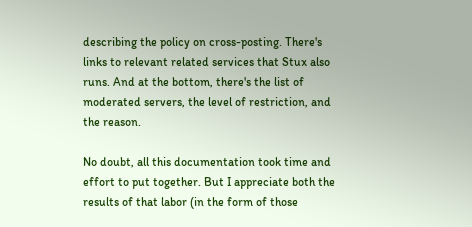describing the policy on cross-posting. There's links to relevant related services that Stux also runs. And at the bottom, there's the list of moderated servers, the level of restriction, and the reason.

No doubt, all this documentation took time and effort to put together. But I appreciate both the results of that labor (in the form of those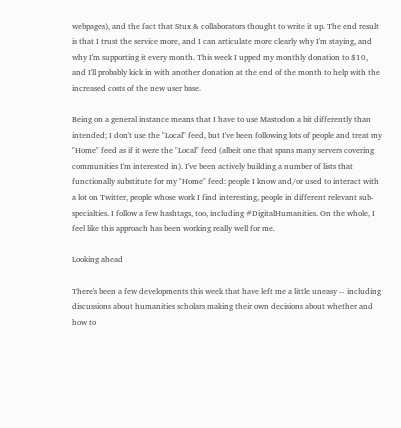webpages), and the fact that Stux & collaborators thought to write it up. The end result is that I trust the service more, and I can articulate more clearly why I'm staying, and why I'm supporting it every month. This week I upped my monthly donation to $10, and I'll probably kick in with another donation at the end of the month to help with the increased costs of the new user base.

Being on a general instance means that I have to use Mastodon a bit differently than intended; I don't use the "Local" feed, but I've been following lots of people and treat my "Home" feed as if it were the "Local" feed (albeit one that spans many servers covering communities I'm interested in). I've been actively building a number of lists that functionally substitute for my "Home" feed: people I know and/or used to interact with a lot on Twitter, people whose work I find interesting, people in different relevant sub-specialties. I follow a few hashtags, too, including #DigitalHumanities. On the whole, I feel like this approach has been working really well for me.

Looking ahead

There's been a few developments this week that have left me a little uneasy -- including discussions about humanities scholars making their own decisions about whether and how to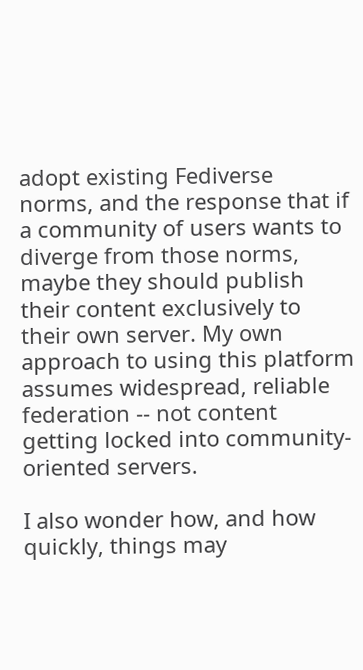adopt existing Fediverse norms, and the response that if a community of users wants to diverge from those norms, maybe they should publish their content exclusively to their own server. My own approach to using this platform assumes widespread, reliable federation -- not content getting locked into community-oriented servers.

I also wonder how, and how quickly, things may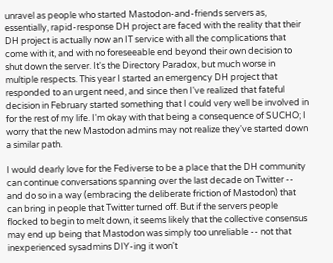unravel as people who started Mastodon-and-friends servers as, essentially, rapid-response DH project are faced with the reality that their DH project is actually now an IT service with all the complications that come with it, and with no foreseeable end beyond their own decision to shut down the server. It's the Directory Paradox, but much worse in multiple respects. This year I started an emergency DH project that responded to an urgent need, and since then I've realized that fateful decision in February started something that I could very well be involved in for the rest of my life. I'm okay with that being a consequence of SUCHO; I worry that the new Mastodon admins may not realize they've started down a similar path.

I would dearly love for the Fediverse to be a place that the DH community can continue conversations spanning over the last decade on Twitter -- and do so in a way (embracing the deliberate friction of Mastodon) that can bring in people that Twitter turned off. But if the servers people flocked to begin to melt down, it seems likely that the collective consensus may end up being that Mastodon was simply too unreliable -- not that inexperienced sysadmins DIY-ing it won't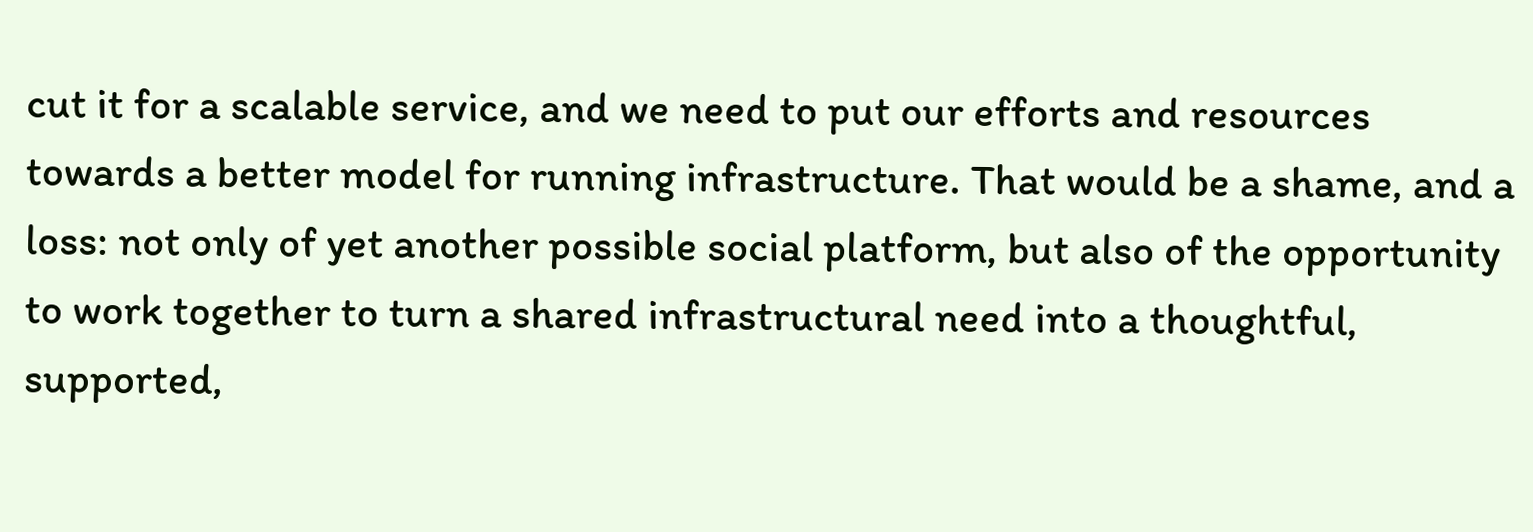cut it for a scalable service, and we need to put our efforts and resources towards a better model for running infrastructure. That would be a shame, and a loss: not only of yet another possible social platform, but also of the opportunity to work together to turn a shared infrastructural need into a thoughtful, supported,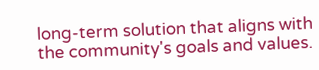long-term solution that aligns with the community's goals and values.